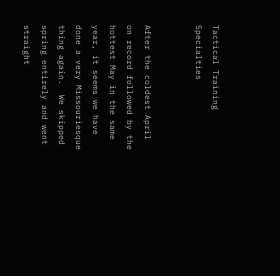Tactical Training Specialties


After the coldest April on record followed by the hottest May in the same year, it seems we have done a very Missouriesque thing again.  We skipped spring entirely and went straight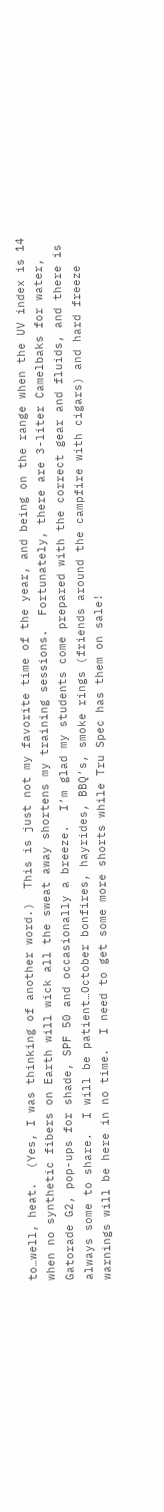to…well, heat.  (Yes, I was thinking of another word.)  This is just not my favorite time of the year, and being on the range when the UV index is 14 when no synthetic fibers on Earth will wick all the sweat away shortens my training sessions.  Fortunately, there are 3-liter Camelbaks for water, Gatorade G2, pop-ups for shade, SPF 50 and occasionally a breeze.  I’m glad my students come prepared with the correct gear and fluids, and there is always some to share.  I will be patient…October bonfires, hayrides, BBQ’s, smoke rings (friends around the campfire with cigars) and hard freeze warnings will be here in no time.  I need to get some more shorts while Tru Spec has them on sale!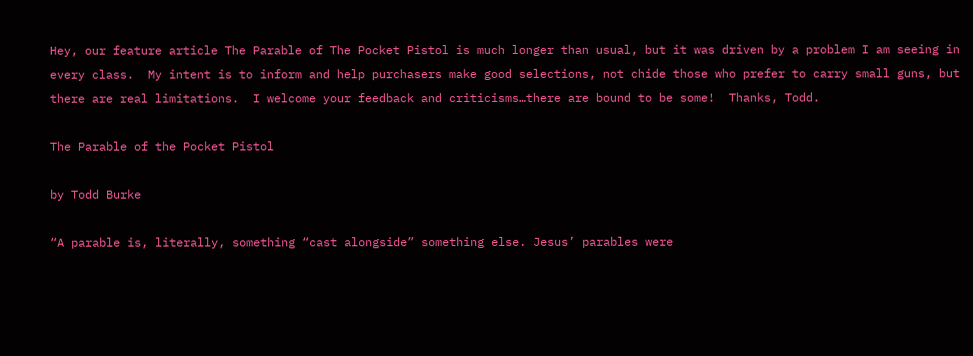Hey, our feature article The Parable of The Pocket Pistol is much longer than usual, but it was driven by a problem I am seeing in every class.  My intent is to inform and help purchasers make good selections, not chide those who prefer to carry small guns, but there are real limitations.  I welcome your feedback and criticisms…there are bound to be some!  Thanks, Todd.

The Parable of the Pocket Pistol

by Todd Burke

“A parable is, literally, something “cast alongside” something else. Jesus’ parables were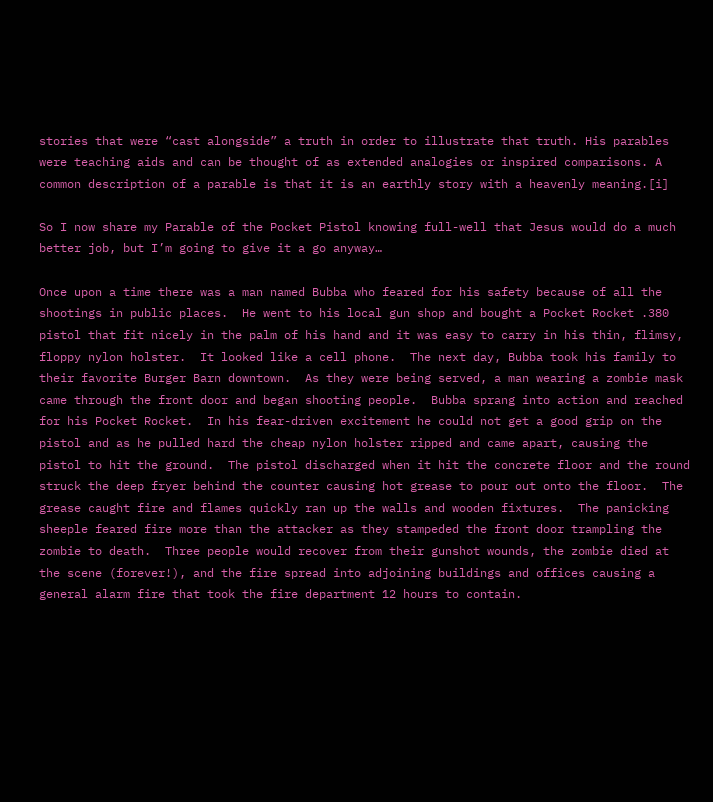stories that were “cast alongside” a truth in order to illustrate that truth. His parables were teaching aids and can be thought of as extended analogies or inspired comparisons. A common description of a parable is that it is an earthly story with a heavenly meaning.[i]

So I now share my Parable of the Pocket Pistol knowing full-well that Jesus would do a much better job, but I’m going to give it a go anyway…

Once upon a time there was a man named Bubba who feared for his safety because of all the shootings in public places.  He went to his local gun shop and bought a Pocket Rocket .380 pistol that fit nicely in the palm of his hand and it was easy to carry in his thin, flimsy, floppy nylon holster.  It looked like a cell phone.  The next day, Bubba took his family to their favorite Burger Barn downtown.  As they were being served, a man wearing a zombie mask came through the front door and began shooting people.  Bubba sprang into action and reached for his Pocket Rocket.  In his fear-driven excitement he could not get a good grip on the pistol and as he pulled hard the cheap nylon holster ripped and came apart, causing the pistol to hit the ground.  The pistol discharged when it hit the concrete floor and the round struck the deep fryer behind the counter causing hot grease to pour out onto the floor.  The grease caught fire and flames quickly ran up the walls and wooden fixtures.  The panicking sheeple feared fire more than the attacker as they stampeded the front door trampling the zombie to death.  Three people would recover from their gunshot wounds, the zombie died at the scene (forever!), and the fire spread into adjoining buildings and offices causing a general alarm fire that took the fire department 12 hours to contain.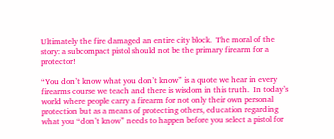Ultimately the fire damaged an entire city block.  The moral of the story: a subcompact pistol should not be the primary firearm for a protector!

“You don’t know what you don’t know” is a quote we hear in every firearms course we teach and there is wisdom in this truth.  In today’s world where people carry a firearm for not only their own personal protection but as a means of protecting others, education regarding what you “don’t know” needs to happen before you select a pistol for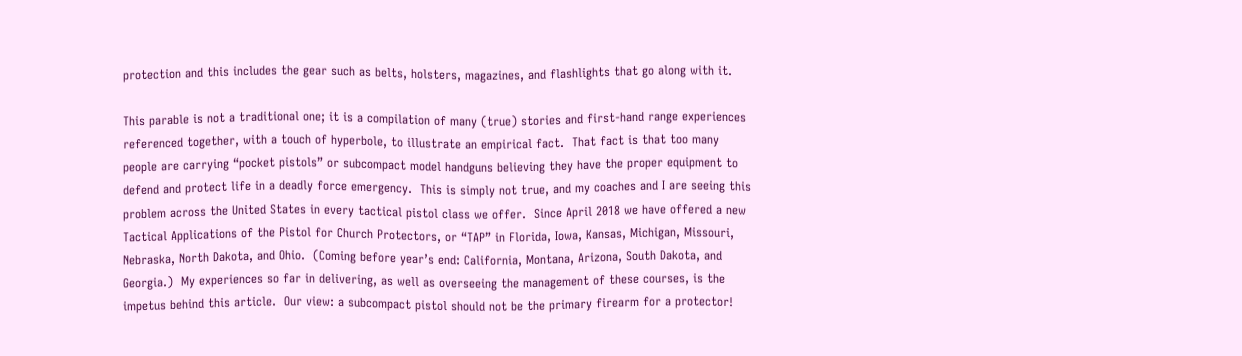protection and this includes the gear such as belts, holsters, magazines, and flashlights that go along with it.

This parable is not a traditional one; it is a compilation of many (true) stories and first-hand range experiences referenced together, with a touch of hyperbole, to illustrate an empirical fact.  That fact is that too many people are carrying “pocket pistols” or subcompact model handguns believing they have the proper equipment to defend and protect life in a deadly force emergency.  This is simply not true, and my coaches and I are seeing this problem across the United States in every tactical pistol class we offer.  Since April 2018 we have offered a new Tactical Applications of the Pistol for Church Protectors, or “TAP” in Florida, Iowa, Kansas, Michigan, Missouri, Nebraska, North Dakota, and Ohio.  (Coming before year’s end: California, Montana, Arizona, South Dakota, and Georgia.)  My experiences so far in delivering, as well as overseeing the management of these courses, is the impetus behind this article.  Our view: a subcompact pistol should not be the primary firearm for a protector!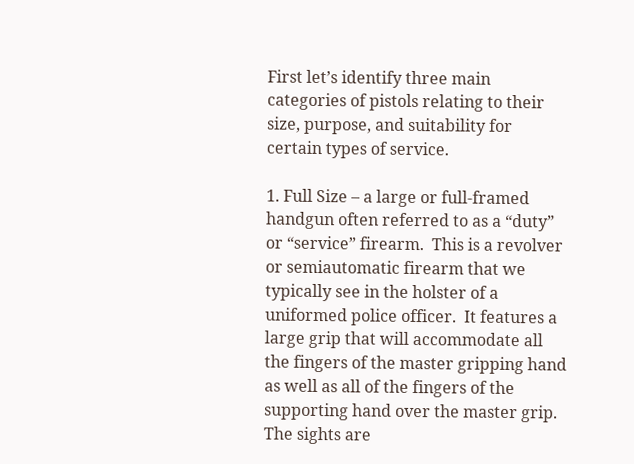First let’s identify three main categories of pistols relating to their size, purpose, and suitability for certain types of service.

1. Full Size – a large or full-framed handgun often referred to as a “duty” or “service” firearm.  This is a revolver or semiautomatic firearm that we typically see in the holster of a uniformed police officer.  It features a large grip that will accommodate all the fingers of the master gripping hand as well as all of the fingers of the supporting hand over the master grip.  The sights are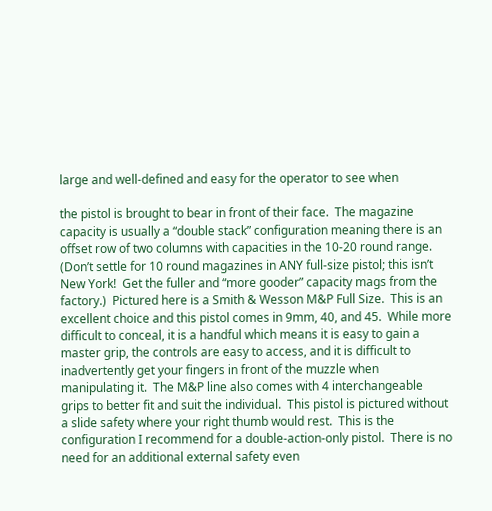large and well-defined and easy for the operator to see when

the pistol is brought to bear in front of their face.  The magazine capacity is usually a “double stack” configuration meaning there is an offset row of two columns with capacities in the 10-20 round range.  (Don’t settle for 10 round magazines in ANY full-size pistol; this isn’t New York!  Get the fuller and “more gooder” capacity mags from the factory.)  Pictured here is a Smith & Wesson M&P Full Size.  This is an excellent choice and this pistol comes in 9mm, 40, and 45.  While more difficult to conceal, it is a handful which means it is easy to gain a master grip, the controls are easy to access, and it is difficult to inadvertently get your fingers in front of the muzzle when manipulating it.  The M&P line also comes with 4 interchangeable grips to better fit and suit the individual.  This pistol is pictured without a slide safety where your right thumb would rest.  This is the configuration I recommend for a double-action-only pistol.  There is no need for an additional external safety even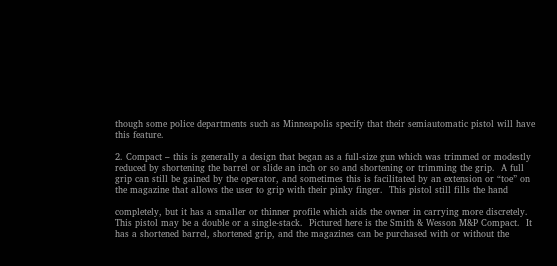though some police departments such as Minneapolis specify that their semiautomatic pistol will have this feature.

2. Compact – this is generally a design that began as a full-size gun which was trimmed or modestly reduced by shortening the barrel or slide an inch or so and shortening or trimming the grip.  A full grip can still be gained by the operator, and sometimes this is facilitated by an extension or “toe” on the magazine that allows the user to grip with their pinky finger.  This pistol still fills the hand

completely, but it has a smaller or thinner profile which aids the owner in carrying more discretely.  This pistol may be a double or a single-stack.  Pictured here is the Smith & Wesson M&P Compact.  It has a shortened barrel, shortened grip, and the magazines can be purchased with or without the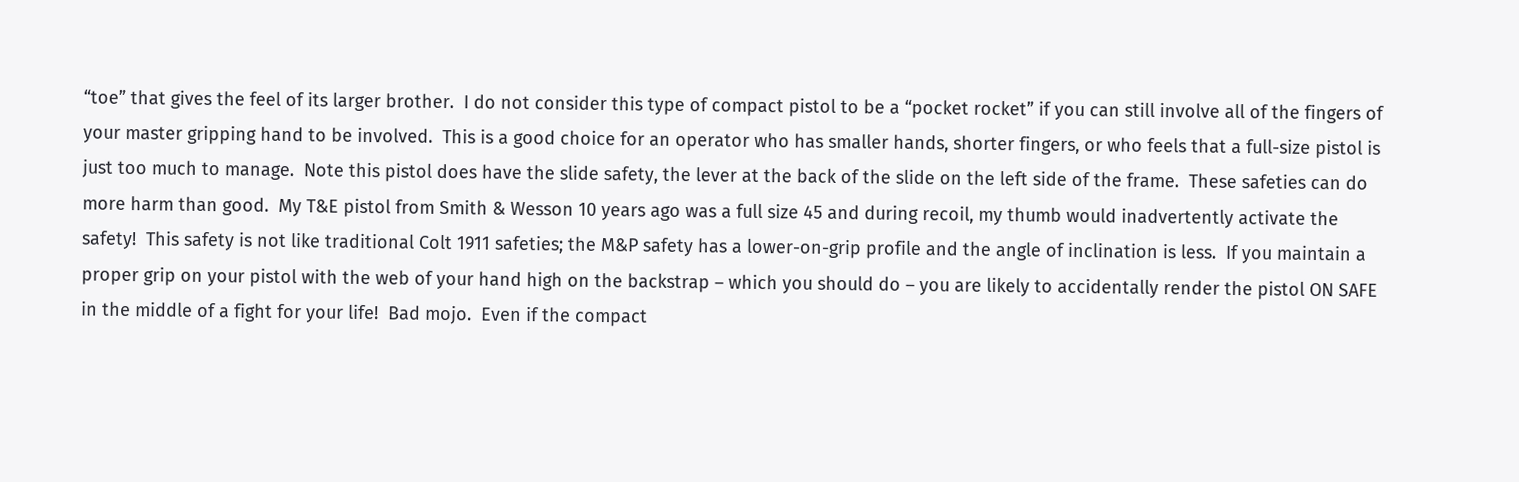“toe” that gives the feel of its larger brother.  I do not consider this type of compact pistol to be a “pocket rocket” if you can still involve all of the fingers of your master gripping hand to be involved.  This is a good choice for an operator who has smaller hands, shorter fingers, or who feels that a full-size pistol is just too much to manage.  Note this pistol does have the slide safety, the lever at the back of the slide on the left side of the frame.  These safeties can do more harm than good.  My T&E pistol from Smith & Wesson 10 years ago was a full size 45 and during recoil, my thumb would inadvertently activate the safety!  This safety is not like traditional Colt 1911 safeties; the M&P safety has a lower-on-grip profile and the angle of inclination is less.  If you maintain a proper grip on your pistol with the web of your hand high on the backstrap – which you should do – you are likely to accidentally render the pistol ON SAFE in the middle of a fight for your life!  Bad mojo.  Even if the compact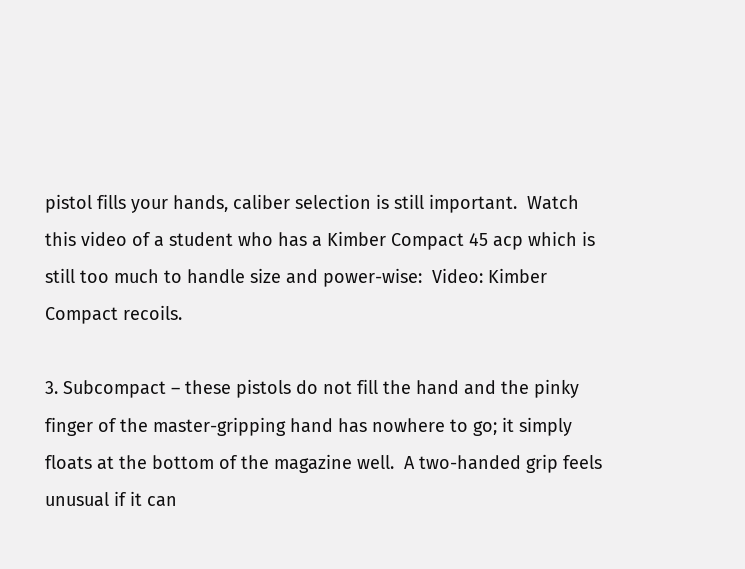pistol fills your hands, caliber selection is still important.  Watch this video of a student who has a Kimber Compact 45 acp which is still too much to handle size and power-wise:  Video: Kimber Compact recoils.

3. Subcompact – these pistols do not fill the hand and the pinky finger of the master-gripping hand has nowhere to go; it simply floats at the bottom of the magazine well.  A two-handed grip feels unusual if it can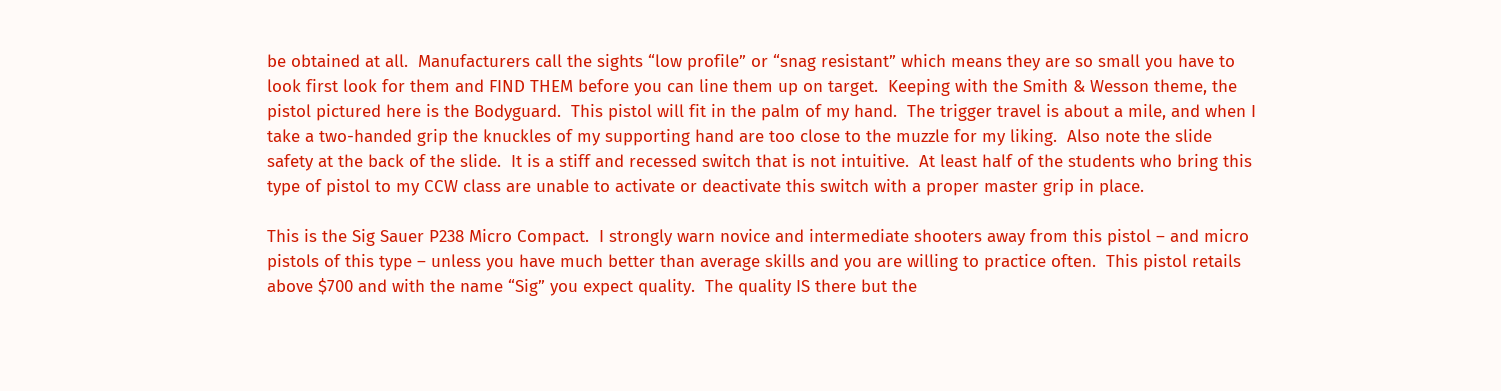be obtained at all.  Manufacturers call the sights “low profile” or “snag resistant” which means they are so small you have to look first look for them and FIND THEM before you can line them up on target.  Keeping with the Smith & Wesson theme, the pistol pictured here is the Bodyguard.  This pistol will fit in the palm of my hand.  The trigger travel is about a mile, and when I take a two-handed grip the knuckles of my supporting hand are too close to the muzzle for my liking.  Also note the slide safety at the back of the slide.  It is a stiff and recessed switch that is not intuitive.  At least half of the students who bring this type of pistol to my CCW class are unable to activate or deactivate this switch with a proper master grip in place.

This is the Sig Sauer P238 Micro Compact.  I strongly warn novice and intermediate shooters away from this pistol – and micro pistols of this type – unless you have much better than average skills and you are willing to practice often.  This pistol retails above $700 and with the name “Sig” you expect quality.  The quality IS there but the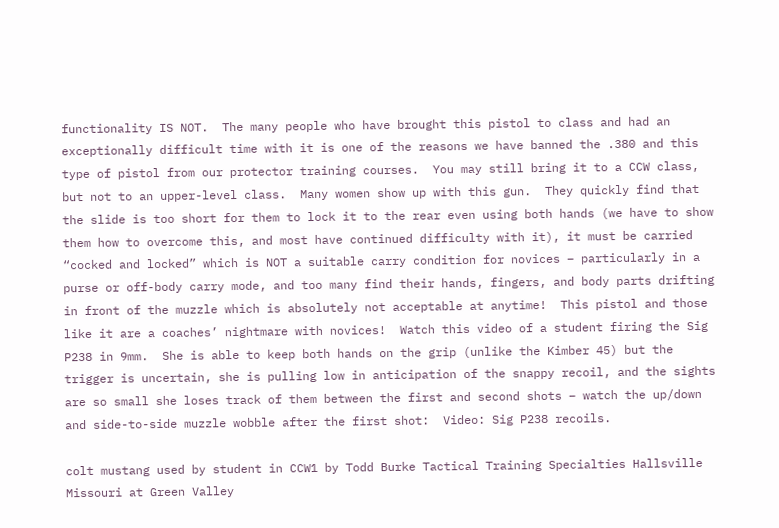functionality IS NOT.  The many people who have brought this pistol to class and had an exceptionally difficult time with it is one of the reasons we have banned the .380 and this type of pistol from our protector training courses.  You may still bring it to a CCW class, but not to an upper-level class.  Many women show up with this gun.  They quickly find that the slide is too short for them to lock it to the rear even using both hands (we have to show them how to overcome this, and most have continued difficulty with it), it must be carried “cocked and locked” which is NOT a suitable carry condition for novices – particularly in a purse or off-body carry mode, and too many find their hands, fingers, and body parts drifting in front of the muzzle which is absolutely not acceptable at anytime!  This pistol and those like it are a coaches’ nightmare with novices!  Watch this video of a student firing the Sig P238 in 9mm.  She is able to keep both hands on the grip (unlike the Kimber 45) but the trigger is uncertain, she is pulling low in anticipation of the snappy recoil, and the sights are so small she loses track of them between the first and second shots – watch the up/down and side-to-side muzzle wobble after the first shot:  Video: Sig P238 recoils.

colt mustang used by student in CCW1 by Todd Burke Tactical Training Specialties Hallsville Missouri at Green Valley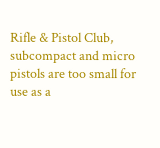Rifle & Pistol Club, subcompact and micro pistols are too small for use as a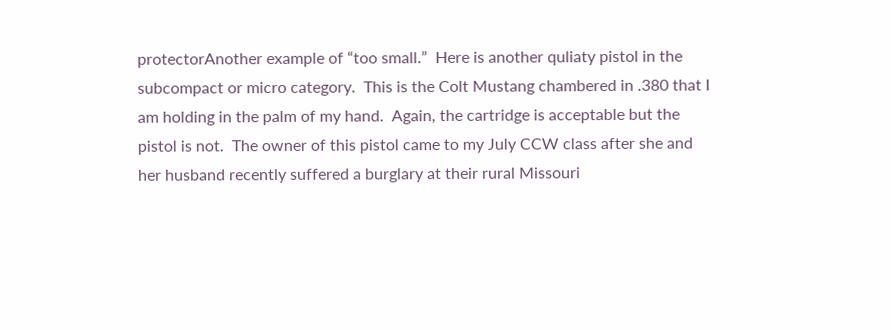protectorAnother example of “too small.”  Here is another quliaty pistol in the subcompact or micro category.  This is the Colt Mustang chambered in .380 that I am holding in the palm of my hand.  Again, the cartridge is acceptable but the pistol is not.  The owner of this pistol came to my July CCW class after she and her husband recently suffered a burglary at their rural Missouri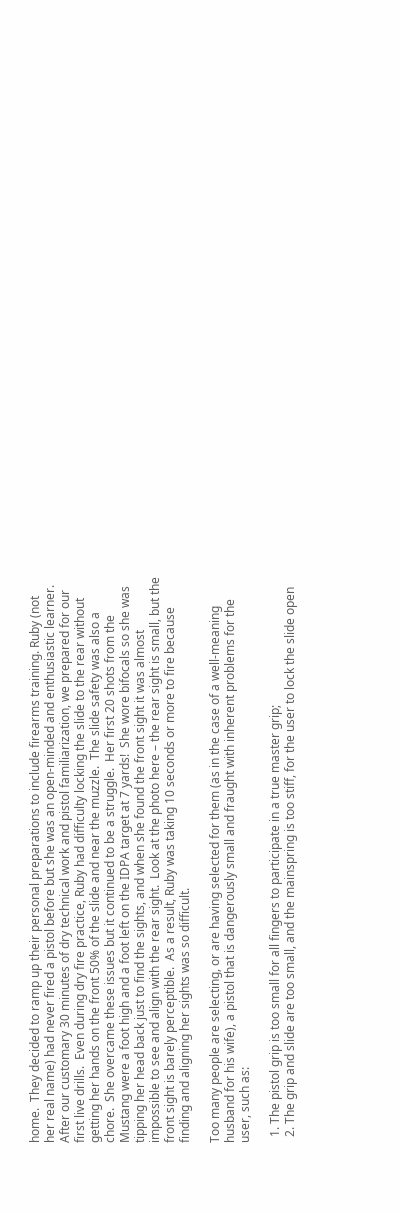home.  They decided to ramp up their personal preparations to include firearms training. Ruby (not her real name) had never fired a pistol before but she was an open-minded and enthusiastic learner.  After our customary 30 minutes of dry technical work and pistol familiarization, we prepared for our first live drills.  Even during dry fire practice, Ruby had difficulty locking the slide to the rear without getting her hands on the front 50% of the slide and near the muzzle.  The slide safety was also a chore.  She overcame these issues but it continued to be a struggle.  Her first 20 shots from the Mustang were a foot high and a foot left on the IDPA target at 7 yards!  She wore bifocals so she was tipping her head back just to find the sights, and when she found the front sight it was almost impossible to see and align with the rear sight.  Look at the photo here – the rear sight is small, but the front sight is barely perceptible.  As a result, Ruby was taking 10 seconds or more to fire because finding and aligning her sights was so difficult.

Too many people are selecting, or are having selected for them (as in the case of a well-meaning husband for his wife), a pistol that is dangerously small and fraught with inherent problems for the user, such as:

  1. The pistol grip is too small for all fingers to participate in a true master grip;
  2. The grip and slide are too small, and the mainspring is too stiff, for the user to lock the slide open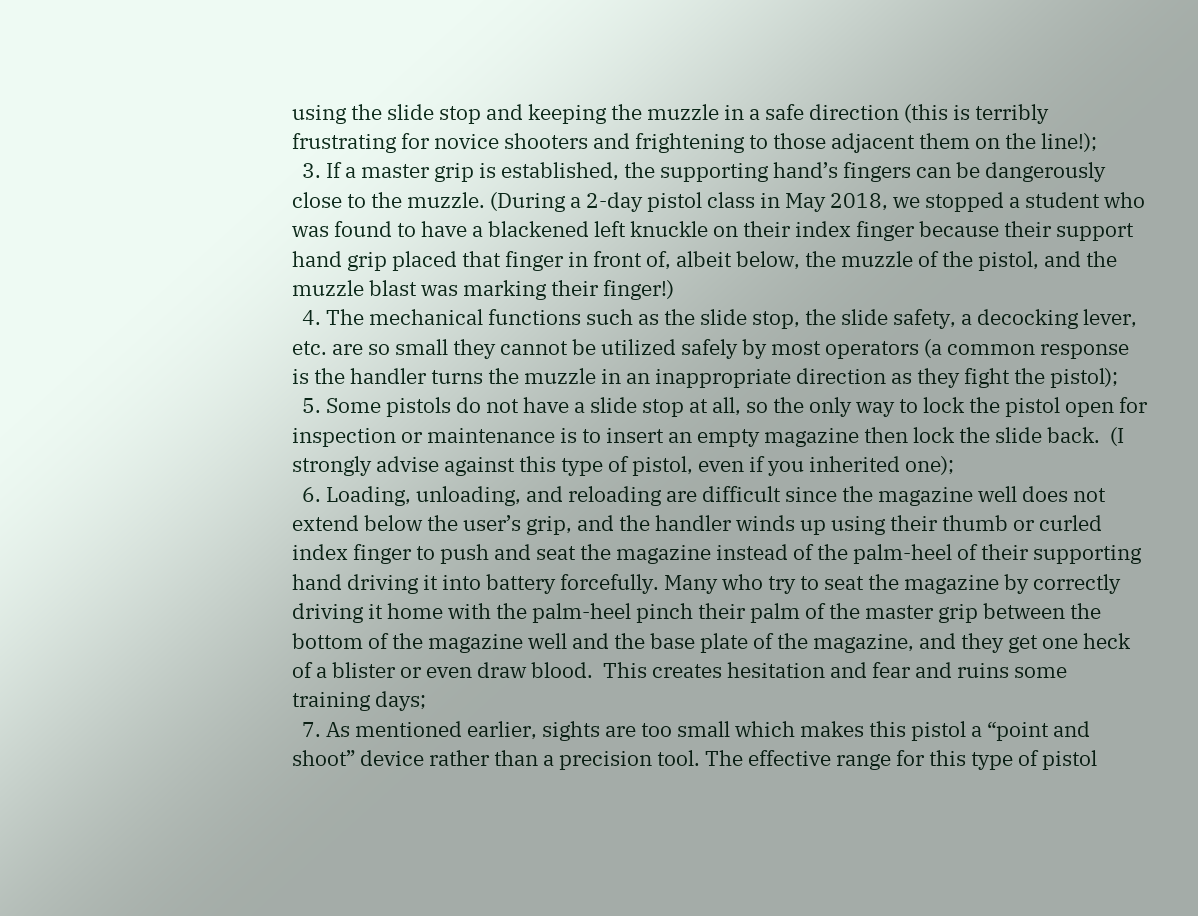using the slide stop and keeping the muzzle in a safe direction (this is terribly frustrating for novice shooters and frightening to those adjacent them on the line!);
  3. If a master grip is established, the supporting hand’s fingers can be dangerously close to the muzzle. (During a 2-day pistol class in May 2018, we stopped a student who was found to have a blackened left knuckle on their index finger because their support hand grip placed that finger in front of, albeit below, the muzzle of the pistol, and the muzzle blast was marking their finger!)
  4. The mechanical functions such as the slide stop, the slide safety, a decocking lever, etc. are so small they cannot be utilized safely by most operators (a common response is the handler turns the muzzle in an inappropriate direction as they fight the pistol);
  5. Some pistols do not have a slide stop at all, so the only way to lock the pistol open for inspection or maintenance is to insert an empty magazine then lock the slide back.  (I strongly advise against this type of pistol, even if you inherited one);
  6. Loading, unloading, and reloading are difficult since the magazine well does not extend below the user’s grip, and the handler winds up using their thumb or curled index finger to push and seat the magazine instead of the palm-heel of their supporting hand driving it into battery forcefully. Many who try to seat the magazine by correctly driving it home with the palm-heel pinch their palm of the master grip between the bottom of the magazine well and the base plate of the magazine, and they get one heck of a blister or even draw blood.  This creates hesitation and fear and ruins some training days;
  7. As mentioned earlier, sights are too small which makes this pistol a “point and shoot” device rather than a precision tool. The effective range for this type of pistol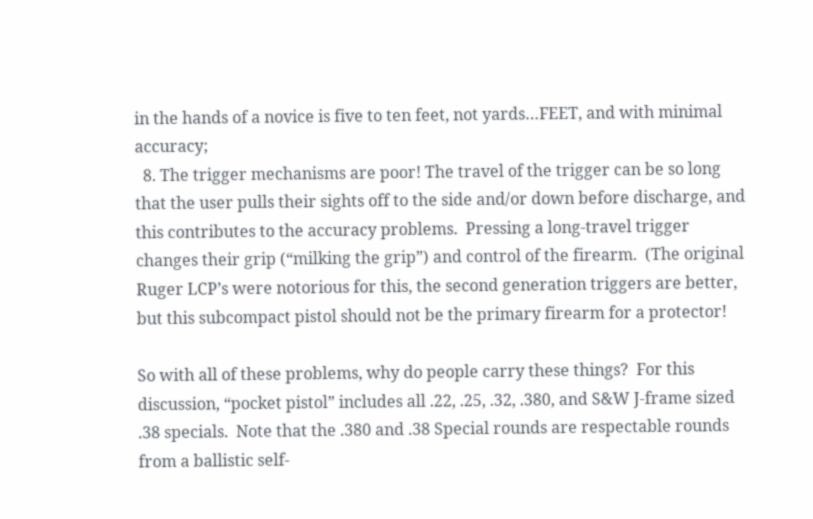in the hands of a novice is five to ten feet, not yards…FEET, and with minimal accuracy;
  8. The trigger mechanisms are poor! The travel of the trigger can be so long that the user pulls their sights off to the side and/or down before discharge, and this contributes to the accuracy problems.  Pressing a long-travel trigger changes their grip (“milking the grip”) and control of the firearm.  (The original Ruger LCP’s were notorious for this, the second generation triggers are better, but this subcompact pistol should not be the primary firearm for a protector!

So with all of these problems, why do people carry these things?  For this discussion, “pocket pistol” includes all .22, .25, .32, .380, and S&W J-frame sized .38 specials.  Note that the .380 and .38 Special rounds are respectable rounds from a ballistic self-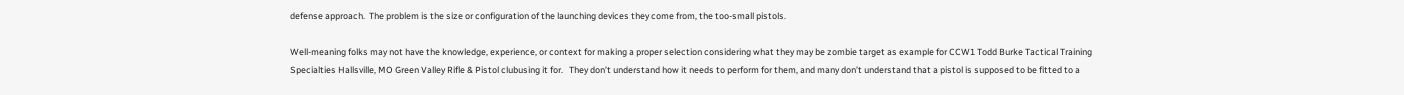defense approach.  The problem is the size or configuration of the launching devices they come from, the too-small pistols.

Well-meaning folks may not have the knowledge, experience, or context for making a proper selection considering what they may be zombie target as example for CCW1 Todd Burke Tactical Training Specialties Hallsville, MO Green Valley Rifle & Pistol clubusing it for.   They don’t understand how it needs to perform for them, and many don’t understand that a pistol is supposed to be fitted to a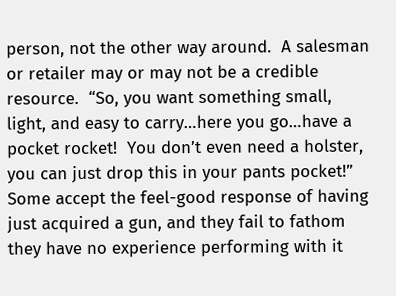person, not the other way around.  A salesman or retailer may or may not be a credible resource.  “So, you want something small, light, and easy to carry…here you go…have a pocket rocket!  You don’t even need a holster, you can just drop this in your pants pocket!”  Some accept the feel-good response of having just acquired a gun, and they fail to fathom they have no experience performing with it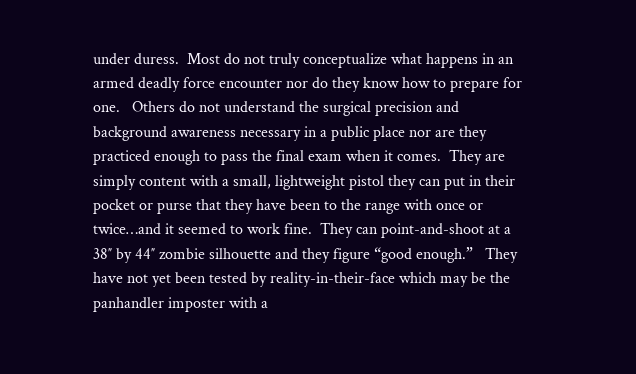under duress.  Most do not truly conceptualize what happens in an armed deadly force encounter nor do they know how to prepare for one.   Others do not understand the surgical precision and background awareness necessary in a public place nor are they practiced enough to pass the final exam when it comes.  They are simply content with a small, lightweight pistol they can put in their pocket or purse that they have been to the range with once or twice…and it seemed to work fine.  They can point-and-shoot at a 38″ by 44″ zombie silhouette and they figure “good enough.”   They have not yet been tested by reality-in-their-face which may be the panhandler imposter with a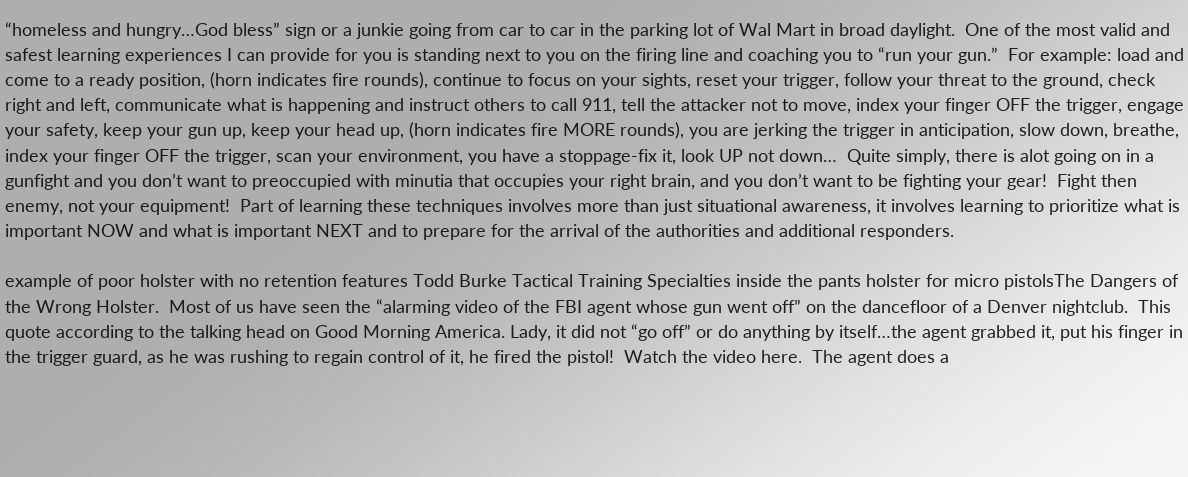“homeless and hungry…God bless” sign or a junkie going from car to car in the parking lot of Wal Mart in broad daylight.  One of the most valid and safest learning experiences I can provide for you is standing next to you on the firing line and coaching you to “run your gun.”  For example: load and come to a ready position, (horn indicates fire rounds), continue to focus on your sights, reset your trigger, follow your threat to the ground, check right and left, communicate what is happening and instruct others to call 911, tell the attacker not to move, index your finger OFF the trigger, engage your safety, keep your gun up, keep your head up, (horn indicates fire MORE rounds), you are jerking the trigger in anticipation, slow down, breathe, index your finger OFF the trigger, scan your environment, you have a stoppage-fix it, look UP not down…  Quite simply, there is alot going on in a gunfight and you don’t want to preoccupied with minutia that occupies your right brain, and you don’t want to be fighting your gear!  Fight then enemy, not your equipment!  Part of learning these techniques involves more than just situational awareness, it involves learning to prioritize what is important NOW and what is important NEXT and to prepare for the arrival of the authorities and additional responders.

example of poor holster with no retention features Todd Burke Tactical Training Specialties inside the pants holster for micro pistolsThe Dangers of the Wrong Holster.  Most of us have seen the “alarming video of the FBI agent whose gun went off” on the dancefloor of a Denver nightclub.  This quote according to the talking head on Good Morning America. Lady, it did not “go off” or do anything by itself…the agent grabbed it, put his finger in the trigger guard, as he was rushing to regain control of it, he fired the pistol!  Watch the video here.  The agent does a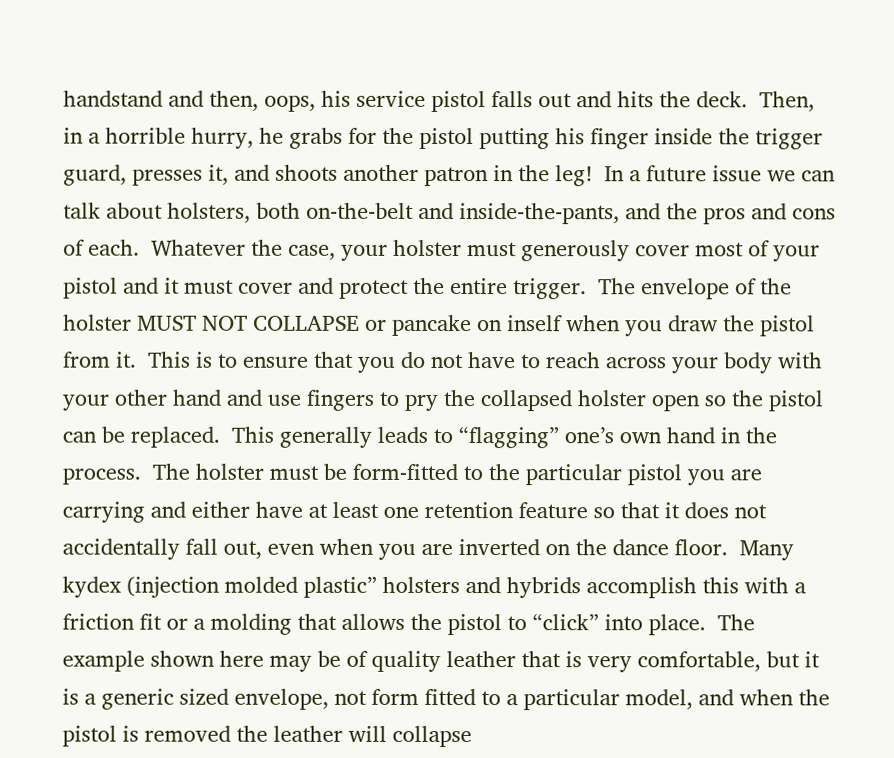handstand and then, oops, his service pistol falls out and hits the deck.  Then, in a horrible hurry, he grabs for the pistol putting his finger inside the trigger guard, presses it, and shoots another patron in the leg!  In a future issue we can talk about holsters, both on-the-belt and inside-the-pants, and the pros and cons of each.  Whatever the case, your holster must generously cover most of your pistol and it must cover and protect the entire trigger.  The envelope of the holster MUST NOT COLLAPSE or pancake on inself when you draw the pistol from it.  This is to ensure that you do not have to reach across your body with your other hand and use fingers to pry the collapsed holster open so the pistol can be replaced.  This generally leads to “flagging” one’s own hand in the process.  The holster must be form-fitted to the particular pistol you are carrying and either have at least one retention feature so that it does not accidentally fall out, even when you are inverted on the dance floor.  Many kydex (injection molded plastic” holsters and hybrids accomplish this with a friction fit or a molding that allows the pistol to “click” into place.  The example shown here may be of quality leather that is very comfortable, but it is a generic sized envelope, not form fitted to a particular model, and when the pistol is removed the leather will collapse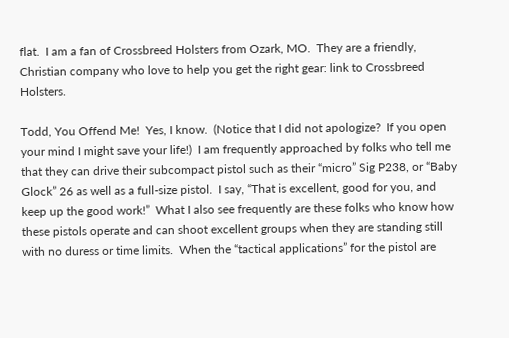flat.  I am a fan of Crossbreed Holsters from Ozark, MO.  They are a friendly, Christian company who love to help you get the right gear: link to Crossbreed Holsters.

Todd, You Offend Me!  Yes, I know.  (Notice that I did not apologize?  If you open your mind I might save your life!)  I am frequently approached by folks who tell me that they can drive their subcompact pistol such as their “micro” Sig P238, or “Baby Glock” 26 as well as a full-size pistol.  I say, “That is excellent, good for you, and keep up the good work!”  What I also see frequently are these folks who know how these pistols operate and can shoot excellent groups when they are standing still with no duress or time limits.  When the “tactical applications” for the pistol are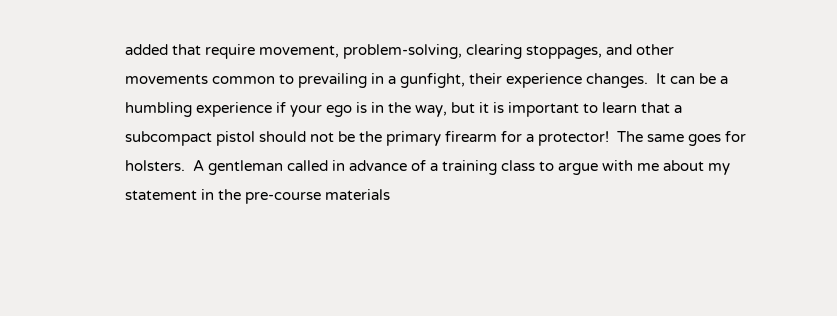added that require movement, problem-solving, clearing stoppages, and other movements common to prevailing in a gunfight, their experience changes.  It can be a humbling experience if your ego is in the way, but it is important to learn that a subcompact pistol should not be the primary firearm for a protector!  The same goes for holsters.  A gentleman called in advance of a training class to argue with me about my statement in the pre-course materials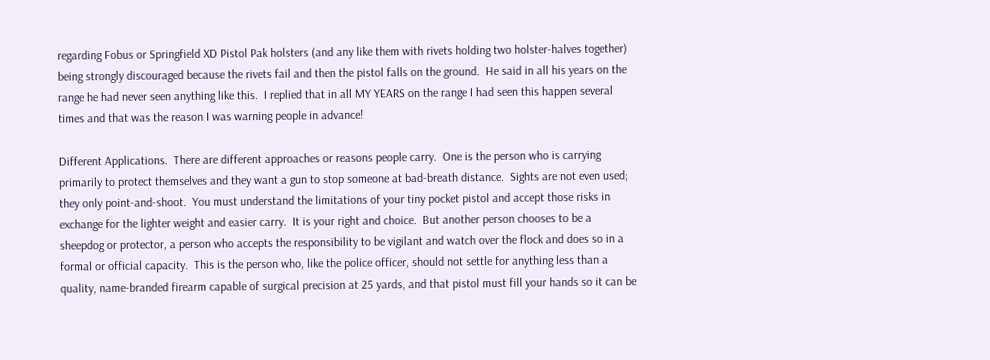regarding Fobus or Springfield XD Pistol Pak holsters (and any like them with rivets holding two holster-halves together) being strongly discouraged because the rivets fail and then the pistol falls on the ground.  He said in all his years on the range he had never seen anything like this.  I replied that in all MY YEARS on the range I had seen this happen several times and that was the reason I was warning people in advance!

Different Applications.  There are different approaches or reasons people carry.  One is the person who is carrying primarily to protect themselves and they want a gun to stop someone at bad-breath distance.  Sights are not even used; they only point-and-shoot.  You must understand the limitations of your tiny pocket pistol and accept those risks in exchange for the lighter weight and easier carry.  It is your right and choice.  But another person chooses to be a sheepdog or protector, a person who accepts the responsibility to be vigilant and watch over the flock and does so in a formal or official capacity.  This is the person who, like the police officer, should not settle for anything less than a quality, name-branded firearm capable of surgical precision at 25 yards, and that pistol must fill your hands so it can be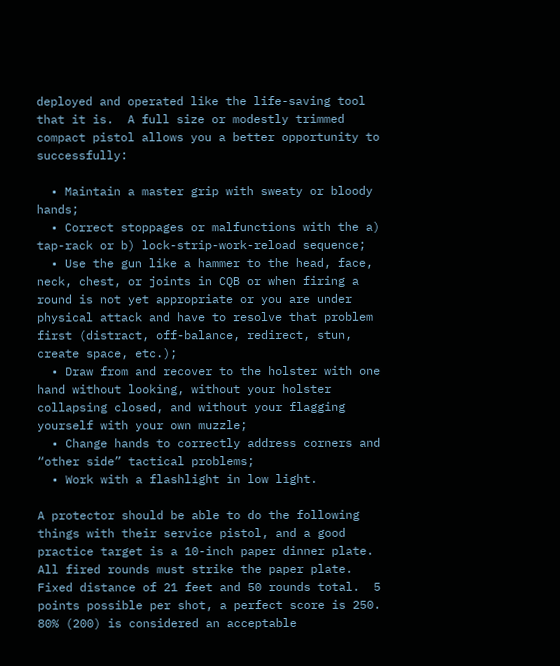deployed and operated like the life-saving tool that it is.  A full size or modestly trimmed compact pistol allows you a better opportunity to successfully:

  • Maintain a master grip with sweaty or bloody hands;
  • Correct stoppages or malfunctions with the a) tap-rack or b) lock-strip-work-reload sequence;
  • Use the gun like a hammer to the head, face, neck, chest, or joints in CQB or when firing a round is not yet appropriate or you are under physical attack and have to resolve that problem first (distract, off-balance, redirect, stun, create space, etc.);
  • Draw from and recover to the holster with one hand without looking, without your holster collapsing closed, and without your flagging yourself with your own muzzle;
  • Change hands to correctly address corners and “other side” tactical problems;
  • Work with a flashlight in low light.

A protector should be able to do the following things with their service pistol, and a good practice target is a 10-inch paper dinner plate.  All fired rounds must strike the paper plate.  Fixed distance of 21 feet and 50 rounds total.  5 points possible per shot, a perfect score is 250.  80% (200) is considered an acceptable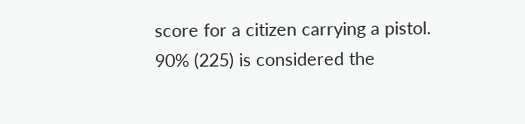score for a citizen carrying a pistol.  90% (225) is considered the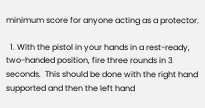minimum score for anyone acting as a protector.

  1. With the pistol in your hands in a rest-ready, two-handed position, fire three rounds in 3 seconds.  This should be done with the right hand supported and then the left hand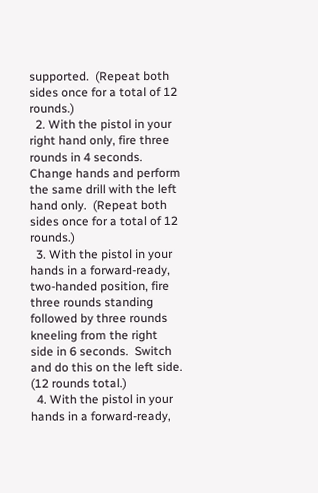supported.  (Repeat both sides once for a total of 12 rounds.)
  2. With the pistol in your right hand only, fire three rounds in 4 seconds.  Change hands and perform the same drill with the left hand only.  (Repeat both sides once for a total of 12 rounds.)
  3. With the pistol in your hands in a forward-ready, two-handed position, fire three rounds standing followed by three rounds kneeling from the right side in 6 seconds.  Switch and do this on the left side.  (12 rounds total.)
  4. With the pistol in your hands in a forward-ready,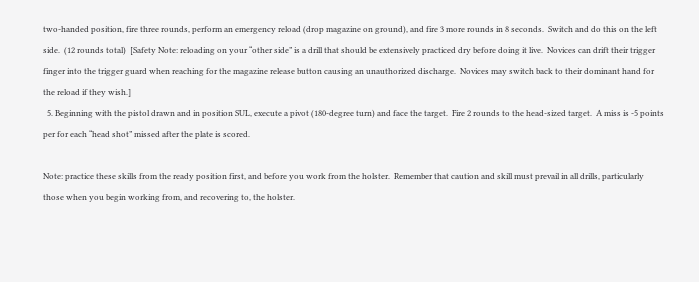two-handed position, fire three rounds, perform an emergency reload (drop magazine on ground), and fire 3 more rounds in 8 seconds.  Switch and do this on the left side.  (12 rounds total)  [Safety Note: reloading on your “other side” is a drill that should be extensively practiced dry before doing it live.  Novices can drift their trigger finger into the trigger guard when reaching for the magazine release button causing an unauthorized discharge.  Novices may switch back to their dominant hand for the reload if they wish.]
  5. Beginning with the pistol drawn and in position SUL, execute a pivot (180-degree turn) and face the target.  Fire 2 rounds to the head-sized target.  A miss is -5 points per for each “head shot” missed after the plate is scored.

Note: practice these skills from the ready position first, and before you work from the holster.  Remember that caution and skill must prevail in all drills, particularly those when you begin working from, and recovering to, the holster.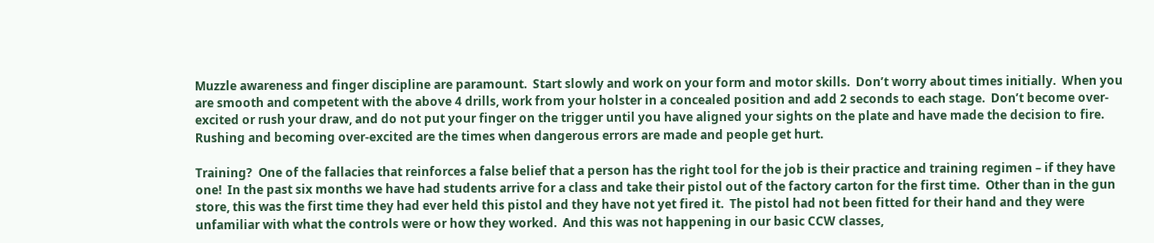Muzzle awareness and finger discipline are paramount.  Start slowly and work on your form and motor skills.  Don’t worry about times initially.  When you are smooth and competent with the above 4 drills, work from your holster in a concealed position and add 2 seconds to each stage.  Don’t become over-excited or rush your draw, and do not put your finger on the trigger until you have aligned your sights on the plate and have made the decision to fire.  Rushing and becoming over-excited are the times when dangerous errors are made and people get hurt.

Training?  One of the fallacies that reinforces a false belief that a person has the right tool for the job is their practice and training regimen – if they have one!  In the past six months we have had students arrive for a class and take their pistol out of the factory carton for the first time.  Other than in the gun store, this was the first time they had ever held this pistol and they have not yet fired it.  The pistol had not been fitted for their hand and they were unfamiliar with what the controls were or how they worked.  And this was not happening in our basic CCW classes,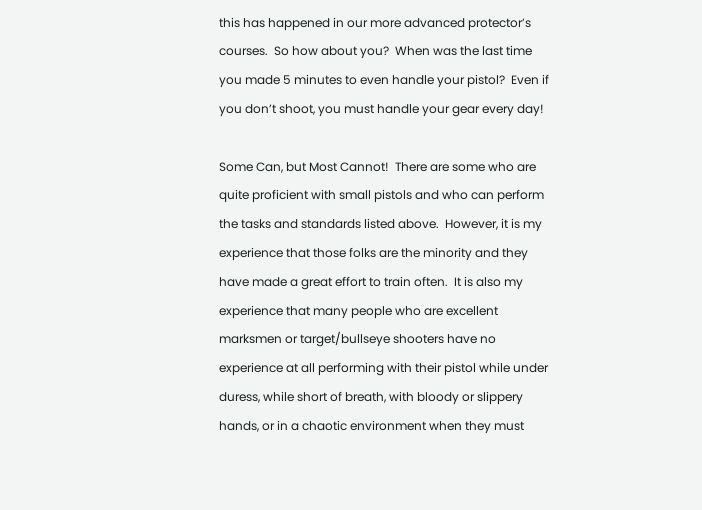this has happened in our more advanced protector’s courses.  So how about you?  When was the last time you made 5 minutes to even handle your pistol?  Even if you don’t shoot, you must handle your gear every day!

Some Can, but Most Cannot!  There are some who are quite proficient with small pistols and who can perform the tasks and standards listed above.  However, it is my experience that those folks are the minority and they have made a great effort to train often.  It is also my experience that many people who are excellent marksmen or target/bullseye shooters have no experience at all performing with their pistol while under duress, while short of breath, with bloody or slippery hands, or in a chaotic environment when they must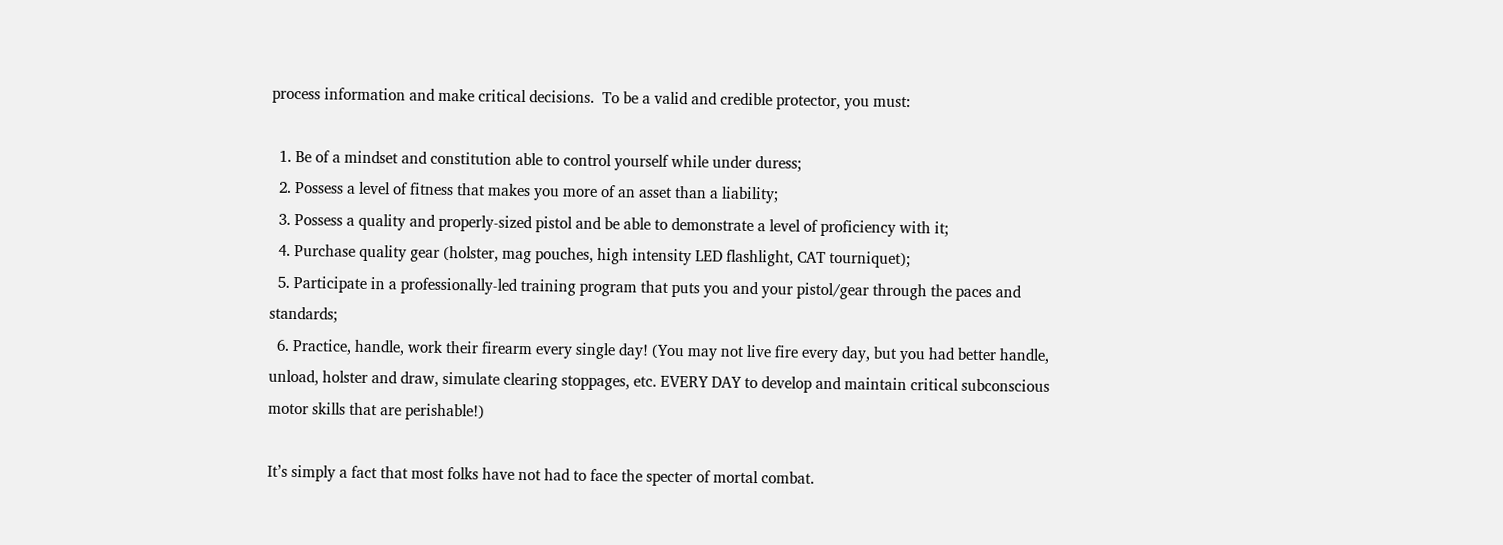process information and make critical decisions.  To be a valid and credible protector, you must:

  1. Be of a mindset and constitution able to control yourself while under duress;
  2. Possess a level of fitness that makes you more of an asset than a liability;
  3. Possess a quality and properly-sized pistol and be able to demonstrate a level of proficiency with it;
  4. Purchase quality gear (holster, mag pouches, high intensity LED flashlight, CAT tourniquet);
  5. Participate in a professionally-led training program that puts you and your pistol/gear through the paces and standards;
  6. Practice, handle, work their firearm every single day! (You may not live fire every day, but you had better handle, unload, holster and draw, simulate clearing stoppages, etc. EVERY DAY to develop and maintain critical subconscious motor skills that are perishable!)

It’s simply a fact that most folks have not had to face the specter of mortal combat.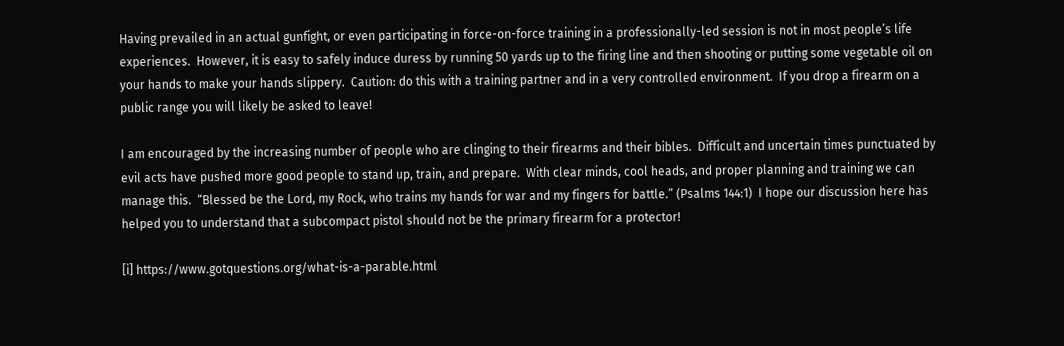Having prevailed in an actual gunfight, or even participating in force-on-force training in a professionally-led session is not in most people’s life experiences.  However, it is easy to safely induce duress by running 50 yards up to the firing line and then shooting or putting some vegetable oil on your hands to make your hands slippery.  Caution: do this with a training partner and in a very controlled environment.  If you drop a firearm on a public range you will likely be asked to leave!

I am encouraged by the increasing number of people who are clinging to their firearms and their bibles.  Difficult and uncertain times punctuated by evil acts have pushed more good people to stand up, train, and prepare.  With clear minds, cool heads, and proper planning and training we can manage this.  “Blessed be the Lord, my Rock, who trains my hands for war and my fingers for battle.” (Psalms 144:1)  I hope our discussion here has helped you to understand that a subcompact pistol should not be the primary firearm for a protector!

[i] https://www.gotquestions.org/what-is-a-parable.html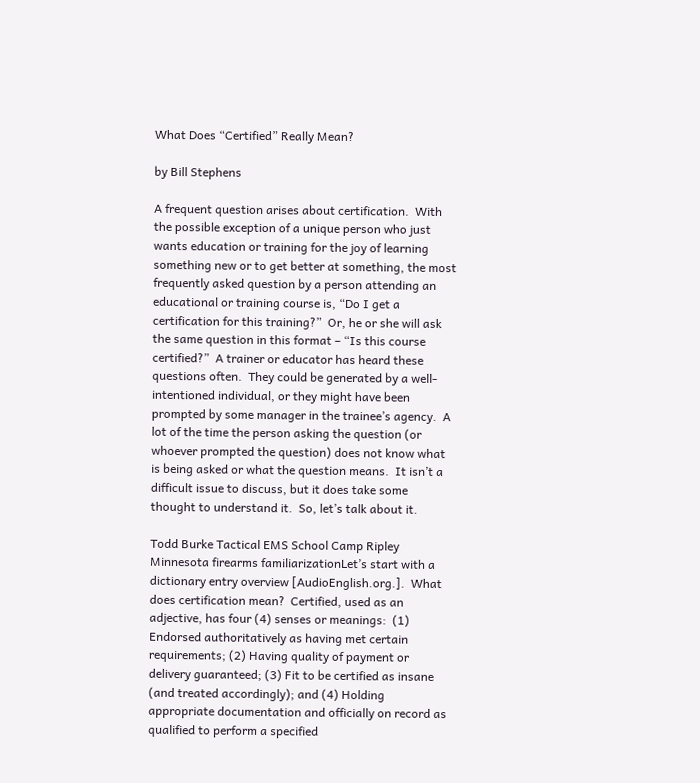What Does “Certified” Really Mean?

by Bill Stephens

A frequent question arises about certification.  With the possible exception of a unique person who just wants education or training for the joy of learning something new or to get better at something, the most frequently asked question by a person attending an educational or training course is, “Do I get a certification for this training?”  Or, he or she will ask the same question in this format – “Is this course certified?”  A trainer or educator has heard these questions often.  They could be generated by a well-intentioned individual, or they might have been prompted by some manager in the trainee’s agency.  A lot of the time the person asking the question (or whoever prompted the question) does not know what is being asked or what the question means.  It isn’t a difficult issue to discuss, but it does take some thought to understand it.  So, let’s talk about it.

Todd Burke Tactical EMS School Camp Ripley Minnesota firearms familiarizationLet’s start with a dictionary entry overview [AudioEnglish.org.].  What does certification mean?  Certified, used as an adjective, has four (4) senses or meanings:  (1) Endorsed authoritatively as having met certain requirements; (2) Having quality of payment or delivery guaranteed; (3) Fit to be certified as insane (and treated accordingly); and (4) Holding appropriate documentation and officially on record as qualified to perform a specified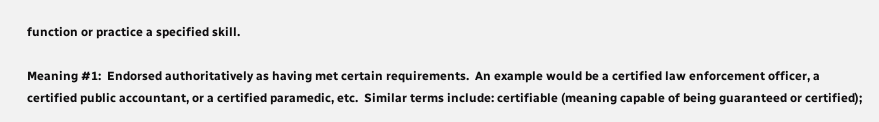function or practice a specified skill.

Meaning #1:  Endorsed authoritatively as having met certain requirements.  An example would be a certified law enforcement officer, a certified public accountant, or a certified paramedic, etc.  Similar terms include: certifiable (meaning capable of being guaranteed or certified);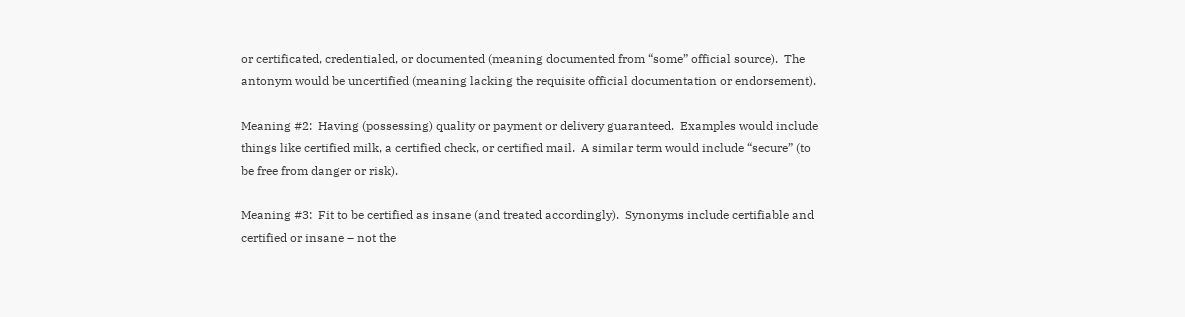or certificated, credentialed, or documented (meaning documented from “some” official source).  The antonym would be uncertified (meaning lacking the requisite official documentation or endorsement).

Meaning #2:  Having (possessing) quality or payment or delivery guaranteed.  Examples would include things like certified milk, a certified check, or certified mail.  A similar term would include “secure” (to be free from danger or risk).

Meaning #3:  Fit to be certified as insane (and treated accordingly).  Synonyms include certifiable and certified or insane – not the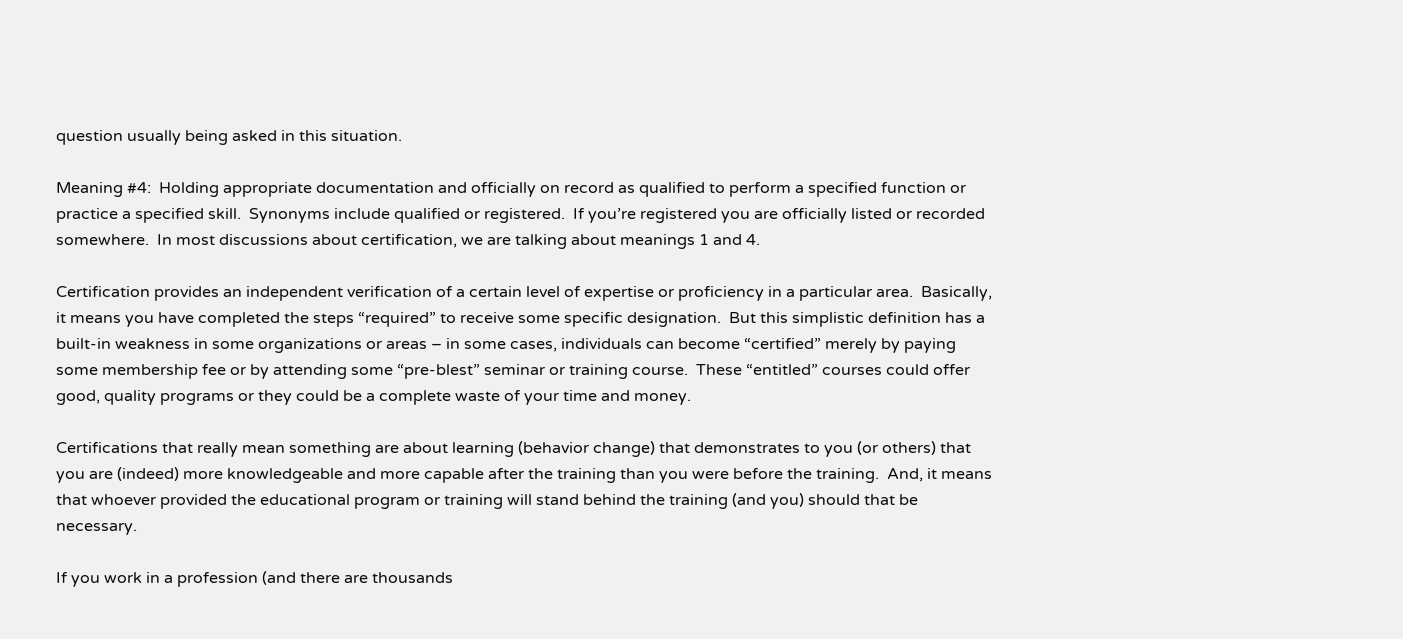question usually being asked in this situation.

Meaning #4:  Holding appropriate documentation and officially on record as qualified to perform a specified function or practice a specified skill.  Synonyms include qualified or registered.  If you’re registered you are officially listed or recorded somewhere.  In most discussions about certification, we are talking about meanings 1 and 4.

Certification provides an independent verification of a certain level of expertise or proficiency in a particular area.  Basically, it means you have completed the steps “required” to receive some specific designation.  But this simplistic definition has a built-in weakness in some organizations or areas – in some cases, individuals can become “certified” merely by paying some membership fee or by attending some “pre-blest” seminar or training course.  These “entitled” courses could offer good, quality programs or they could be a complete waste of your time and money.

Certifications that really mean something are about learning (behavior change) that demonstrates to you (or others) that you are (indeed) more knowledgeable and more capable after the training than you were before the training.  And, it means that whoever provided the educational program or training will stand behind the training (and you) should that be necessary.

If you work in a profession (and there are thousands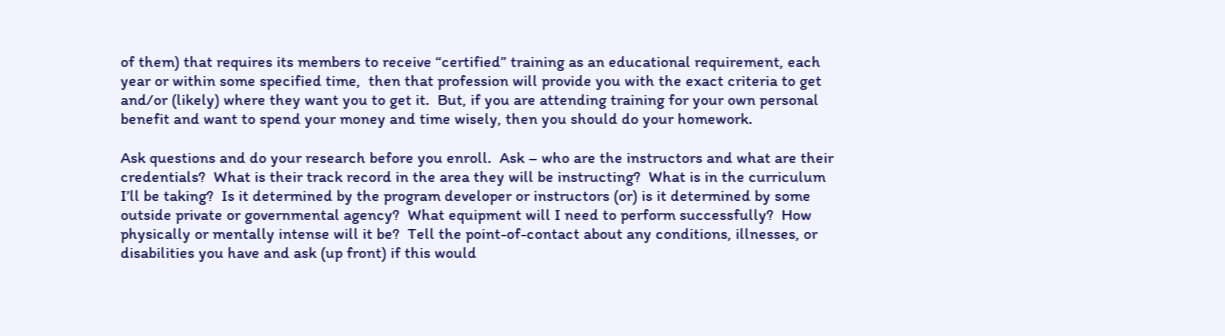of them) that requires its members to receive “certified” training as an educational requirement, each year or within some specified time,  then that profession will provide you with the exact criteria to get and/or (likely) where they want you to get it.  But, if you are attending training for your own personal benefit and want to spend your money and time wisely, then you should do your homework.

Ask questions and do your research before you enroll.  Ask – who are the instructors and what are their credentials?  What is their track record in the area they will be instructing?  What is in the curriculum I’ll be taking?  Is it determined by the program developer or instructors (or) is it determined by some outside private or governmental agency?  What equipment will I need to perform successfully?  How physically or mentally intense will it be?  Tell the point-of-contact about any conditions, illnesses, or disabilities you have and ask (up front) if this would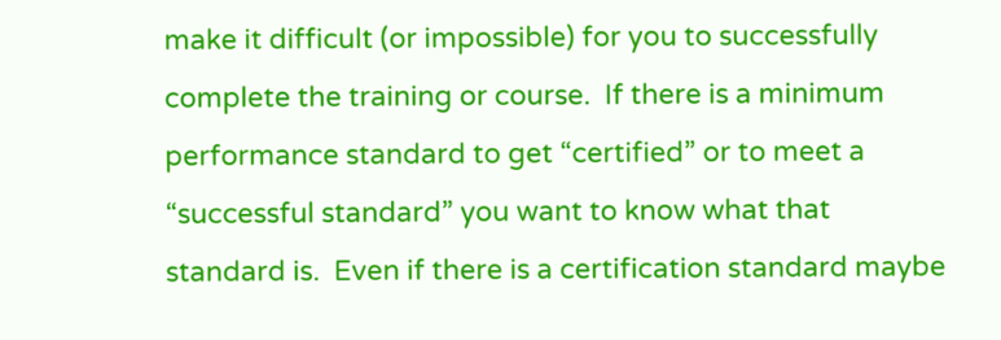make it difficult (or impossible) for you to successfully complete the training or course.  If there is a minimum performance standard to get “certified” or to meet a “successful standard” you want to know what that standard is.  Even if there is a certification standard maybe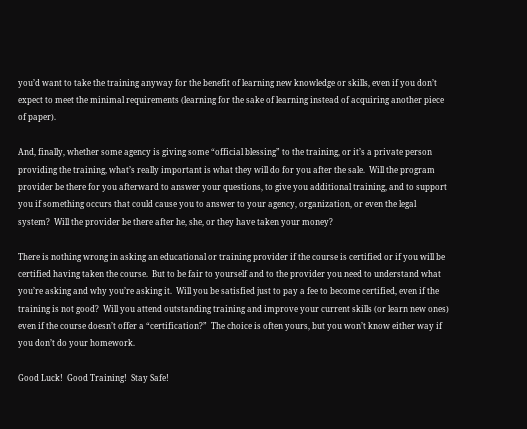you’d want to take the training anyway for the benefit of learning new knowledge or skills, even if you don’t expect to meet the minimal requirements (learning for the sake of learning instead of acquiring another piece of paper).

And, finally, whether some agency is giving some “official blessing” to the training, or it’s a private person providing the training, what’s really important is what they will do for you after the sale.  Will the program provider be there for you afterward to answer your questions, to give you additional training, and to support you if something occurs that could cause you to answer to your agency, organization, or even the legal system?  Will the provider be there after he, she, or they have taken your money?

There is nothing wrong in asking an educational or training provider if the course is certified or if you will be certified having taken the course.  But to be fair to yourself and to the provider you need to understand what you’re asking and why you’re asking it.  Will you be satisfied just to pay a fee to become certified, even if the training is not good?  Will you attend outstanding training and improve your current skills (or learn new ones) even if the course doesn’t offer a “certification?”  The choice is often yours, but you won’t know either way if you don’t do your homework.

Good Luck!  Good Training!  Stay Safe!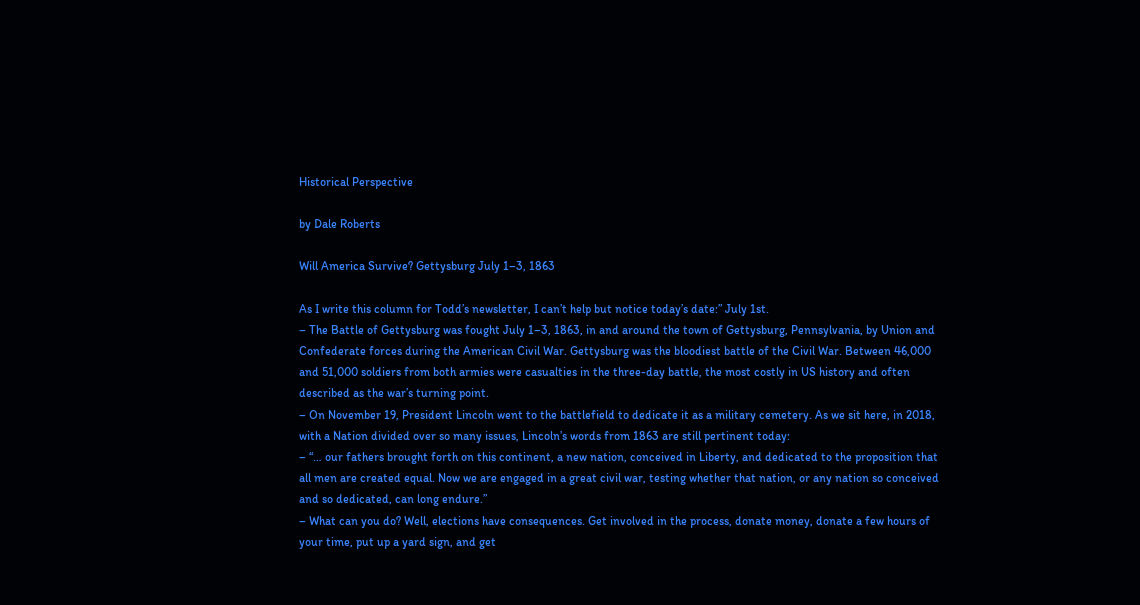Historical Perspective

by Dale Roberts

Will America Survive? Gettysburg July 1–3, 1863

As I write this column for Todd’s newsletter, I can’t help but notice today’s date:” July 1st.
– The Battle of Gettysburg was fought July 1–3, 1863, in and around the town of Gettysburg, Pennsylvania, by Union and Confederate forces during the American Civil War. Gettysburg was the bloodiest battle of the Civil War. Between 46,000 and 51,000 soldiers from both armies were casualties in the three-day battle, the most costly in US history and often described as the war’s turning point.
– On November 19, President Lincoln went to the battlefield to dedicate it as a military cemetery. As we sit here, in 2018, with a Nation divided over so many issues, Lincoln’s words from 1863 are still pertinent today:
– “… our fathers brought forth on this continent, a new nation, conceived in Liberty, and dedicated to the proposition that all men are created equal. Now we are engaged in a great civil war, testing whether that nation, or any nation so conceived and so dedicated, can long endure.”
– What can you do? Well, elections have consequences. Get involved in the process, donate money, donate a few hours of your time, put up a yard sign, and get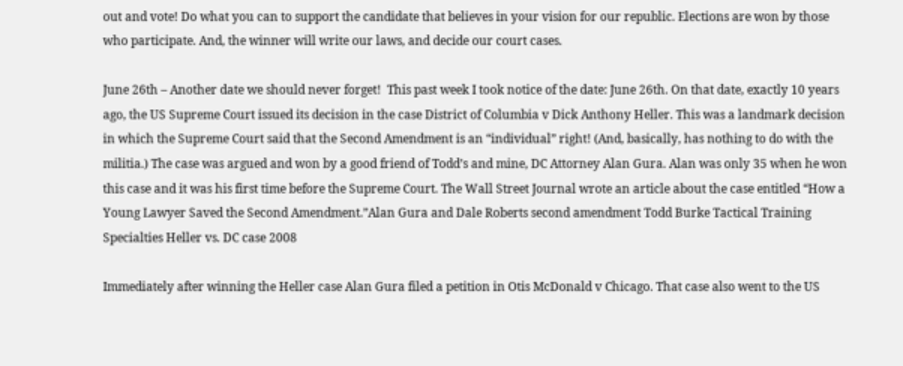out and vote! Do what you can to support the candidate that believes in your vision for our republic. Elections are won by those who participate. And, the winner will write our laws, and decide our court cases.

June 26th – Another date we should never forget!  This past week I took notice of the date: June 26th. On that date, exactly 10 years ago, the US Supreme Court issued its decision in the case District of Columbia v Dick Anthony Heller. This was a landmark decision in which the Supreme Court said that the Second Amendment is an “individual” right! (And, basically, has nothing to do with the militia.) The case was argued and won by a good friend of Todd’s and mine, DC Attorney Alan Gura. Alan was only 35 when he won this case and it was his first time before the Supreme Court. The Wall Street Journal wrote an article about the case entitled “How a Young Lawyer Saved the Second Amendment.”Alan Gura and Dale Roberts second amendment Todd Burke Tactical Training Specialties Heller vs. DC case 2008

Immediately after winning the Heller case Alan Gura filed a petition in Otis McDonald v Chicago. That case also went to the US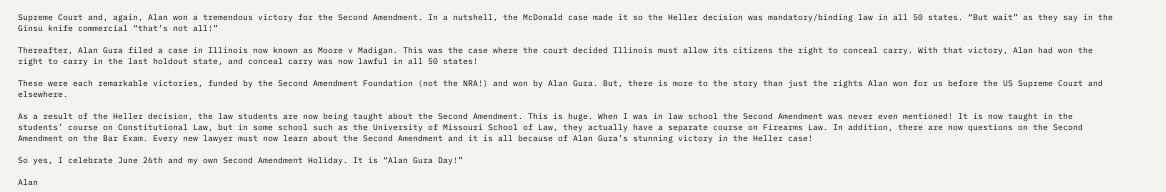Supreme Court and, again, Alan won a tremendous victory for the Second Amendment. In a nutshell, the McDonald case made it so the Heller decision was mandatory/binding law in all 50 states. “But wait” as they say in the Ginsu knife commercial “that’s not all!”

Thereafter, Alan Gura filed a case in Illinois now known as Moore v Madigan. This was the case where the court decided Illinois must allow its citizens the right to conceal carry. With that victory, Alan had won the right to carry in the last holdout state, and conceal carry was now lawful in all 50 states!

These were each remarkable victories, funded by the Second Amendment Foundation (not the NRA!) and won by Alan Gura. But, there is more to the story than just the rights Alan won for us before the US Supreme Court and elsewhere.

As a result of the Heller decision, the law students are now being taught about the Second Amendment. This is huge. When I was in law school the Second Amendment was never even mentioned! It is now taught in the students’ course on Constitutional Law, but in some school such as the University of Missouri School of Law, they actually have a separate course on Firearms Law. In addition, there are now questions on the Second Amendment on the Bar Exam. Every new lawyer must now learn about the Second Amendment and it is all because of Alan Gura’s stunning victory in the Heller case!

So yes, I celebrate June 26th and my own Second Amendment Holiday. It is “Alan Gura Day!”

Alan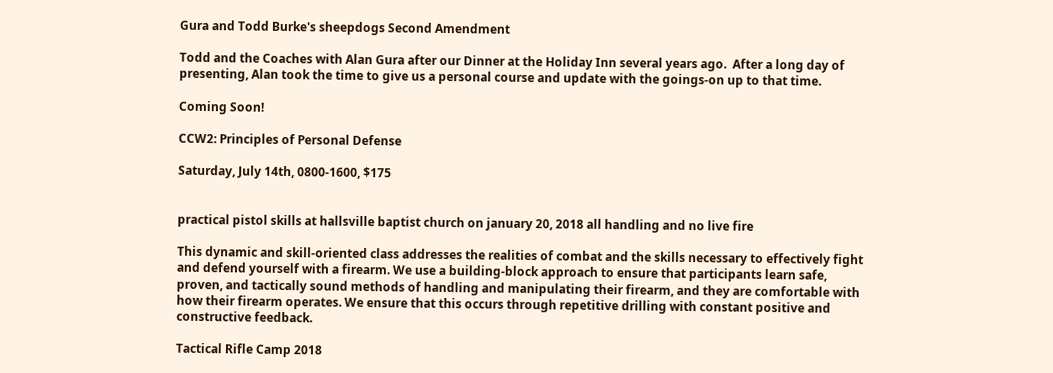Gura and Todd Burke's sheepdogs Second Amendment

Todd and the Coaches with Alan Gura after our Dinner at the Holiday Inn several years ago.  After a long day of presenting, Alan took the time to give us a personal course and update with the goings-on up to that time.

Coming Soon!

CCW2: Principles of Personal Defense

Saturday, July 14th, 0800-1600, $175


practical pistol skills at hallsville baptist church on january 20, 2018 all handling and no live fire

This dynamic and skill-oriented class addresses the realities of combat and the skills necessary to effectively fight and defend yourself with a firearm. We use a building-block approach to ensure that participants learn safe, proven, and tactically sound methods of handling and manipulating their firearm, and they are comfortable with how their firearm operates. We ensure that this occurs through repetitive drilling with constant positive and constructive feedback.

Tactical Rifle Camp 2018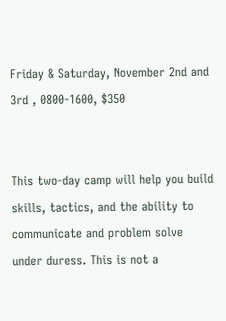Friday & Saturday, November 2nd and 3rd , 0800-1600, $350


This two‐day camp will help you build skills, tactics, and the ability to communicate and problem solve under duress. This is not a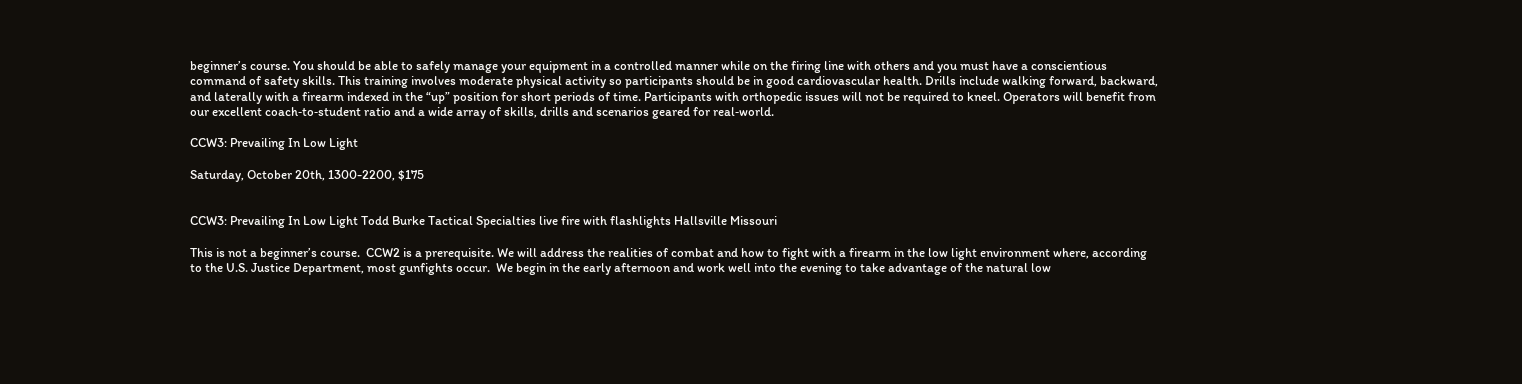beginner’s course. You should be able to safely manage your equipment in a controlled manner while on the firing line with others and you must have a conscientious command of safety skills. This training involves moderate physical activity so participants should be in good cardiovascular health. Drills include walking forward, backward, and laterally with a firearm indexed in the “up” position for short periods of time. Participants with orthopedic issues will not be required to kneel. Operators will benefit from our excellent coach‐to‐student ratio and a wide array of skills, drills and scenarios geared for real‐world.

CCW3: Prevailing In Low Light

Saturday, October 20th, 1300-2200, $175


CCW3: Prevailing In Low Light Todd Burke Tactical Specialties live fire with flashlights Hallsville Missouri

This is not a beginner’s course.  CCW2 is a prerequisite. We will address the realities of combat and how to fight with a firearm in the low light environment where, according to the U.S. Justice Department, most gunfights occur.  We begin in the early afternoon and work well into the evening to take advantage of the natural low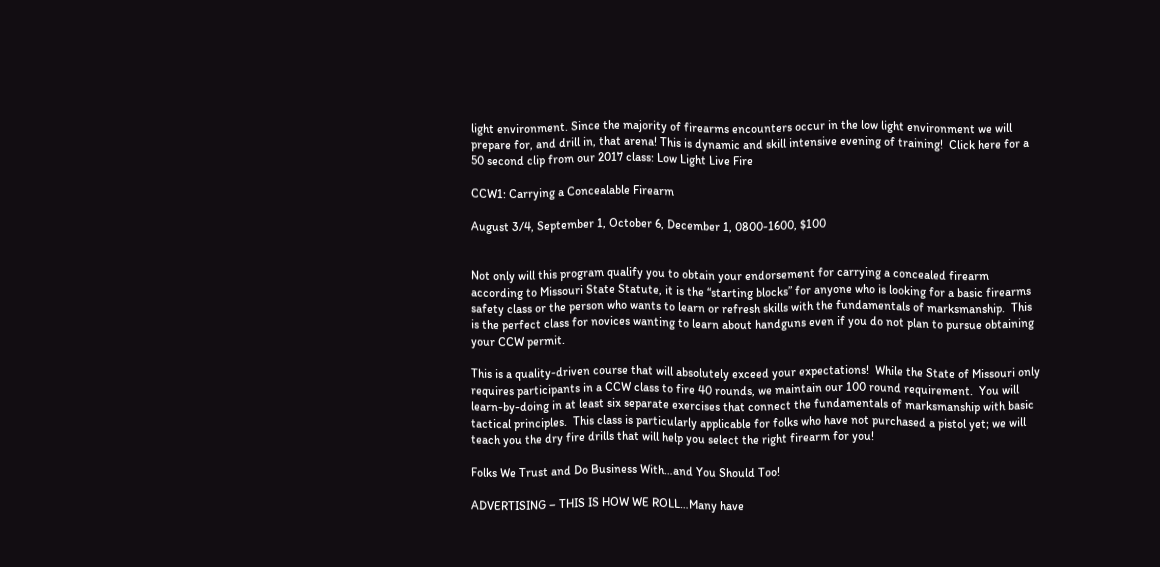light environment. Since the majority of firearms encounters occur in the low light environment we will prepare for, and drill in, that arena! This is dynamic and skill intensive evening of training!  Click here for a 50 second clip from our 2017 class: Low Light Live Fire

CCW1: Carrying a Concealable Firearm

August 3/4, September 1, October 6, December 1, 0800-1600, $100


Not only will this program qualify you to obtain your endorsement for carrying a concealed firearm according to Missouri State Statute, it is the “starting blocks” for anyone who is looking for a basic firearms safety class or the person who wants to learn or refresh skills with the fundamentals of marksmanship.  This is the perfect class for novices wanting to learn about handguns even if you do not plan to pursue obtaining your CCW permit.

This is a quality-driven course that will absolutely exceed your expectations!  While the State of Missouri only requires participants in a CCW class to fire 40 rounds, we maintain our 100 round requirement.  You will learn-by-doing in at least six separate exercises that connect the fundamentals of marksmanship with basic tactical principles.  This class is particularly applicable for folks who have not purchased a pistol yet; we will teach you the dry fire drills that will help you select the right firearm for you!

Folks We Trust and Do Business With…and You Should Too!

ADVERTISING – THIS IS HOW WE ROLL…Many have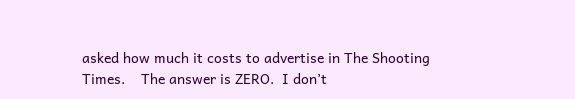asked how much it costs to advertise in The Shooting Times.    The answer is ZERO.  I don’t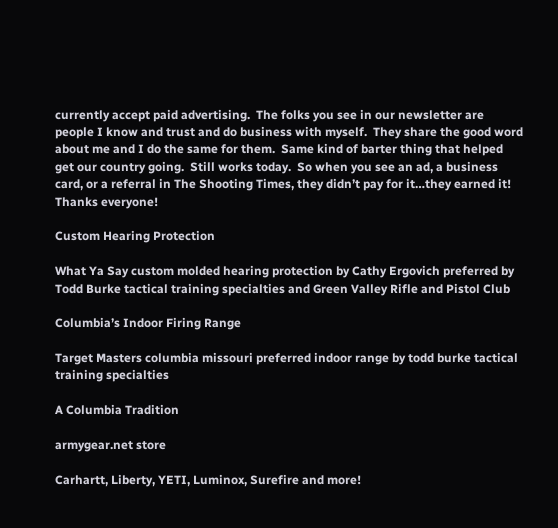currently accept paid advertising.  The folks you see in our newsletter are people I know and trust and do business with myself.  They share the good word about me and I do the same for them.  Same kind of barter thing that helped get our country going.  Still works today.  So when you see an ad, a business card, or a referral in The Shooting Times, they didn’t pay for it…they earned it!  Thanks everyone!

Custom Hearing Protection

What Ya Say custom molded hearing protection by Cathy Ergovich preferred by Todd Burke tactical training specialties and Green Valley Rifle and Pistol Club

Columbia’s Indoor Firing Range

Target Masters columbia missouri preferred indoor range by todd burke tactical training specialties

A Columbia Tradition

armygear.net store

Carhartt, Liberty, YETI, Luminox, Surefire and more!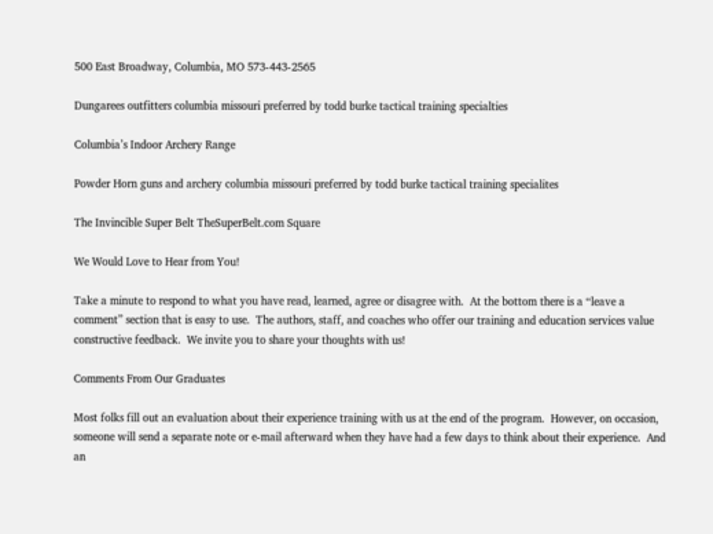500 East Broadway, Columbia, MO 573-443-2565

Dungarees outfitters columbia missouri preferred by todd burke tactical training specialties

Columbia’s Indoor Archery Range

Powder Horn guns and archery columbia missouri preferred by todd burke tactical training specialites

The Invincible Super Belt TheSuperBelt.com Square

We Would Love to Hear from You!

Take a minute to respond to what you have read, learned, agree or disagree with.  At the bottom there is a “leave a comment” section that is easy to use.  The authors, staff, and coaches who offer our training and education services value constructive feedback.  We invite you to share your thoughts with us!

Comments From Our Graduates

Most folks fill out an evaluation about their experience training with us at the end of the program.  However, on occasion, someone will send a separate note or e-mail afterward when they have had a few days to think about their experience.  And an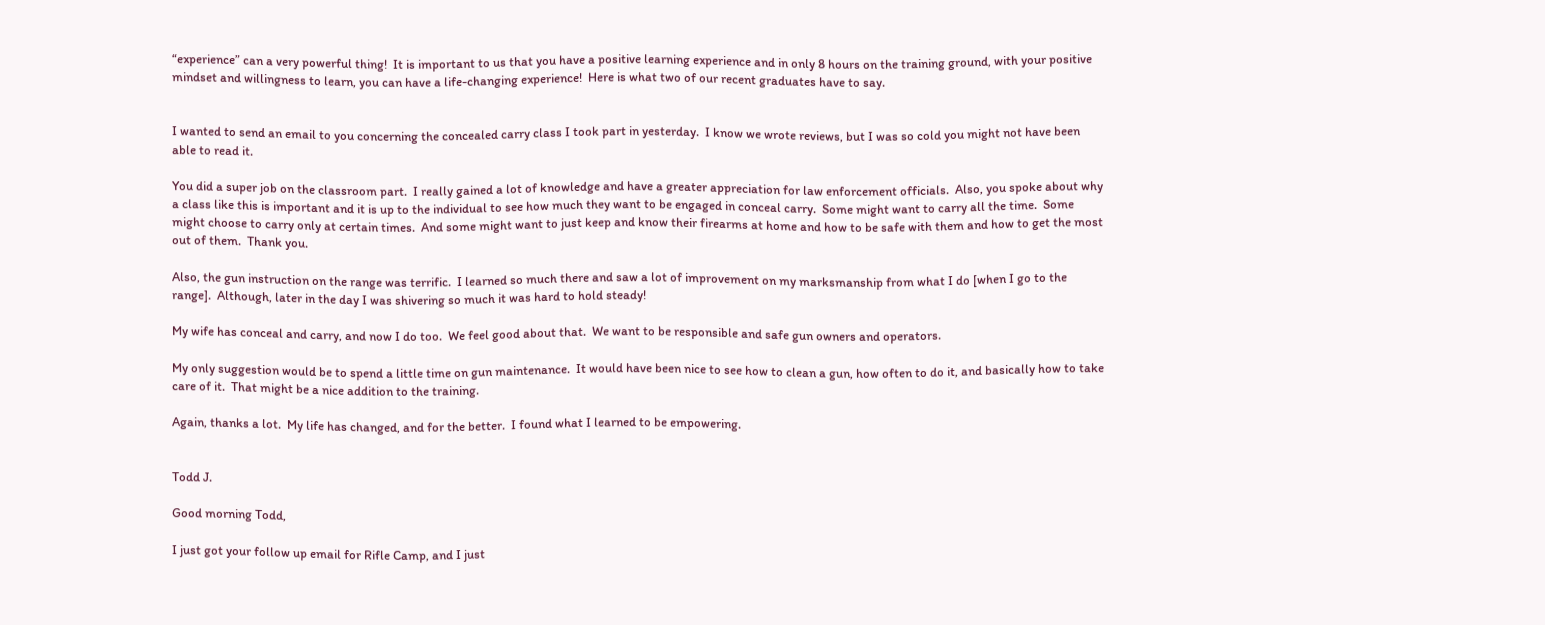“experience” can a very powerful thing!  It is important to us that you have a positive learning experience and in only 8 hours on the training ground, with your positive mindset and willingness to learn, you can have a life-changing experience!  Here is what two of our recent graduates have to say.


I wanted to send an email to you concerning the concealed carry class I took part in yesterday.  I know we wrote reviews, but I was so cold you might not have been able to read it.

You did a super job on the classroom part.  I really gained a lot of knowledge and have a greater appreciation for law enforcement officials.  Also, you spoke about why a class like this is important and it is up to the individual to see how much they want to be engaged in conceal carry.  Some might want to carry all the time.  Some might choose to carry only at certain times.  And some might want to just keep and know their firearms at home and how to be safe with them and how to get the most out of them.  Thank you.

Also, the gun instruction on the range was terrific.  I learned so much there and saw a lot of improvement on my marksmanship from what I do [when I go to the range].  Although, later in the day I was shivering so much it was hard to hold steady!

My wife has conceal and carry, and now I do too.  We feel good about that.  We want to be responsible and safe gun owners and operators.

My only suggestion would be to spend a little time on gun maintenance.  It would have been nice to see how to clean a gun, how often to do it, and basically how to take care of it.  That might be a nice addition to the training.

Again, thanks a lot.  My life has changed, and for the better.  I found what I learned to be empowering.


Todd J.

Good morning Todd,

I just got your follow up email for Rifle Camp, and I just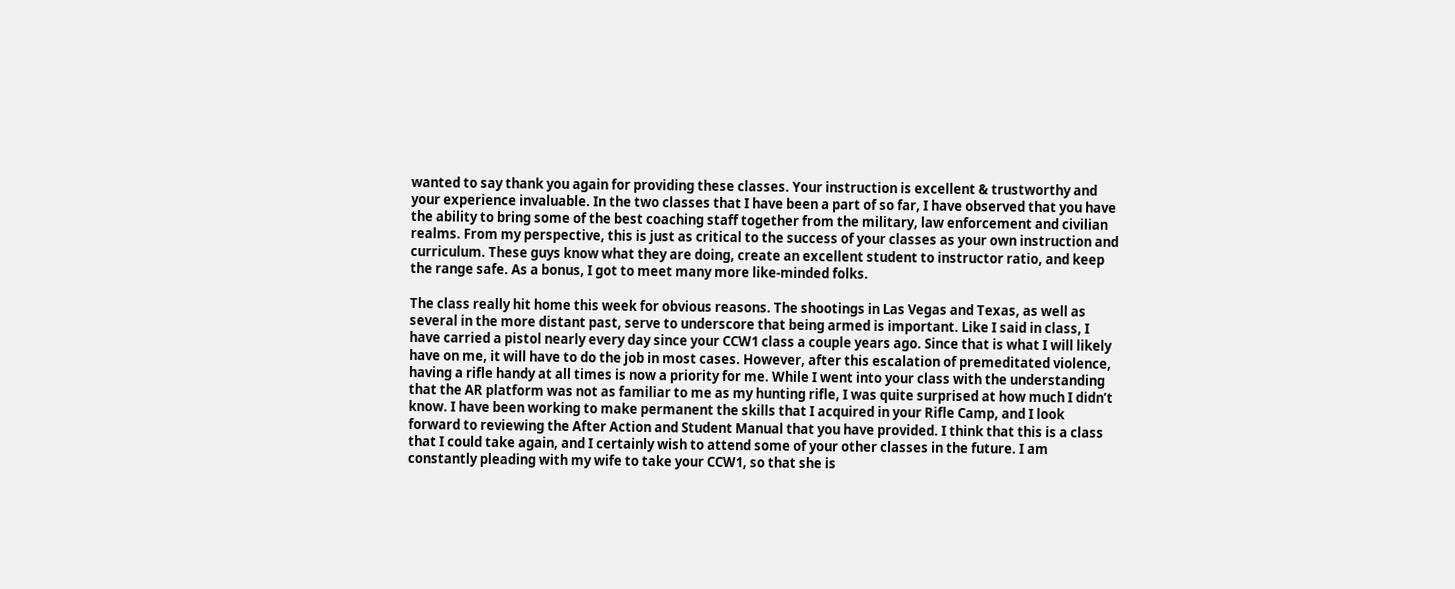wanted to say thank you again for providing these classes. Your instruction is excellent & trustworthy and your experience invaluable. In the two classes that I have been a part of so far, I have observed that you have the ability to bring some of the best coaching staff together from the military, law enforcement and civilian realms. From my perspective, this is just as critical to the success of your classes as your own instruction and curriculum. These guys know what they are doing, create an excellent student to instructor ratio, and keep the range safe. As a bonus, I got to meet many more like-minded folks.

The class really hit home this week for obvious reasons. The shootings in Las Vegas and Texas, as well as several in the more distant past, serve to underscore that being armed is important. Like I said in class, I have carried a pistol nearly every day since your CCW1 class a couple years ago. Since that is what I will likely have on me, it will have to do the job in most cases. However, after this escalation of premeditated violence, having a rifle handy at all times is now a priority for me. While I went into your class with the understanding that the AR platform was not as familiar to me as my hunting rifle, I was quite surprised at how much I didn’t know. I have been working to make permanent the skills that I acquired in your Rifle Camp, and I look forward to reviewing the After Action and Student Manual that you have provided. I think that this is a class that I could take again, and I certainly wish to attend some of your other classes in the future. I am constantly pleading with my wife to take your CCW1, so that she is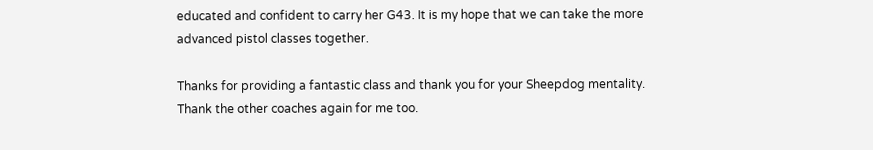educated and confident to carry her G43. It is my hope that we can take the more advanced pistol classes together.

Thanks for providing a fantastic class and thank you for your Sheepdog mentality. Thank the other coaches again for me too.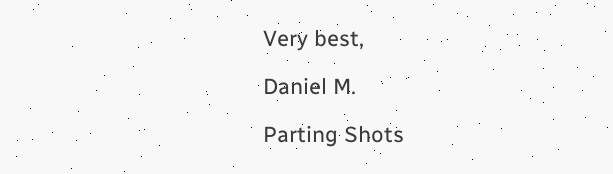Very best,

Daniel M.

Parting Shots